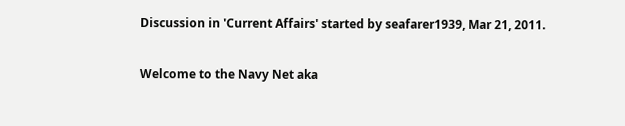Discussion in 'Current Affairs' started by seafarer1939, Mar 21, 2011.

Welcome to the Navy Net aka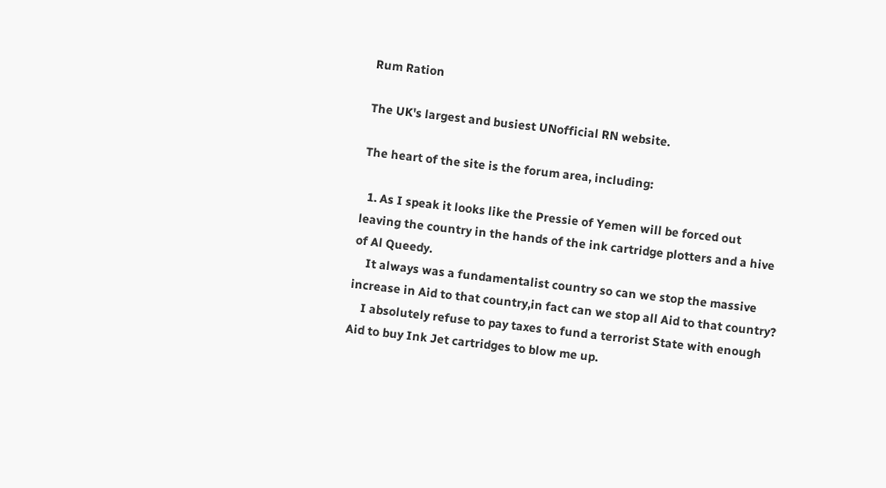Rum Ration

The UK's largest and busiest UNofficial RN website.

The heart of the site is the forum area, including:

  1. As I speak it looks like the Pressie of Yemen will be forced out leaving the country in the hands of the ink cartridge plotters and a hive of Al Queedy.
    It always was a fundamentalist country so can we stop the massive increase in Aid to that country,in fact can we stop all Aid to that country?
    I absolutely refuse to pay taxes to fund a terrorist State with enough Aid to buy Ink Jet cartridges to blow me up.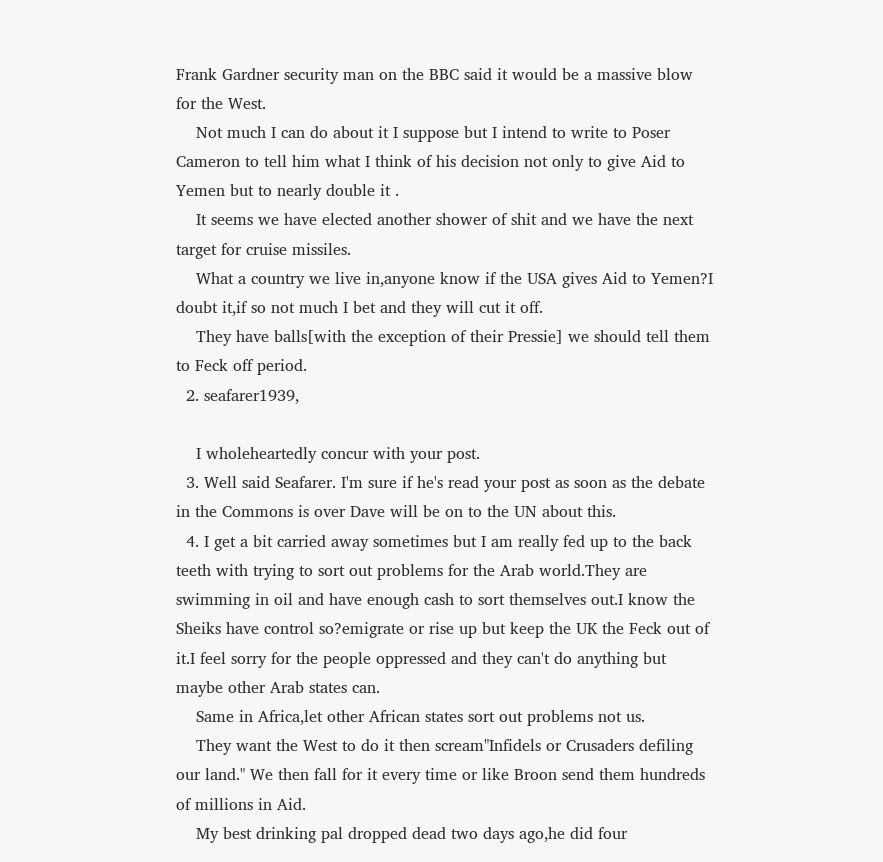Frank Gardner security man on the BBC said it would be a massive blow for the West.
    Not much I can do about it I suppose but I intend to write to Poser Cameron to tell him what I think of his decision not only to give Aid to Yemen but to nearly double it .
    It seems we have elected another shower of shit and we have the next target for cruise missiles.
    What a country we live in,anyone know if the USA gives Aid to Yemen?I doubt it,if so not much I bet and they will cut it off.
    They have balls[with the exception of their Pressie] we should tell them to Feck off period.
  2. seafarer1939,

    I wholeheartedly concur with your post.
  3. Well said Seafarer. I'm sure if he's read your post as soon as the debate in the Commons is over Dave will be on to the UN about this.
  4. I get a bit carried away sometimes but I am really fed up to the back teeth with trying to sort out problems for the Arab world.They are swimming in oil and have enough cash to sort themselves out.I know the Sheiks have control so?emigrate or rise up but keep the UK the Feck out of it.I feel sorry for the people oppressed and they can't do anything but maybe other Arab states can.
    Same in Africa,let other African states sort out problems not us.
    They want the West to do it then scream"Infidels or Crusaders defiling our land." We then fall for it every time or like Broon send them hundreds of millions in Aid.
    My best drinking pal dropped dead two days ago,he did four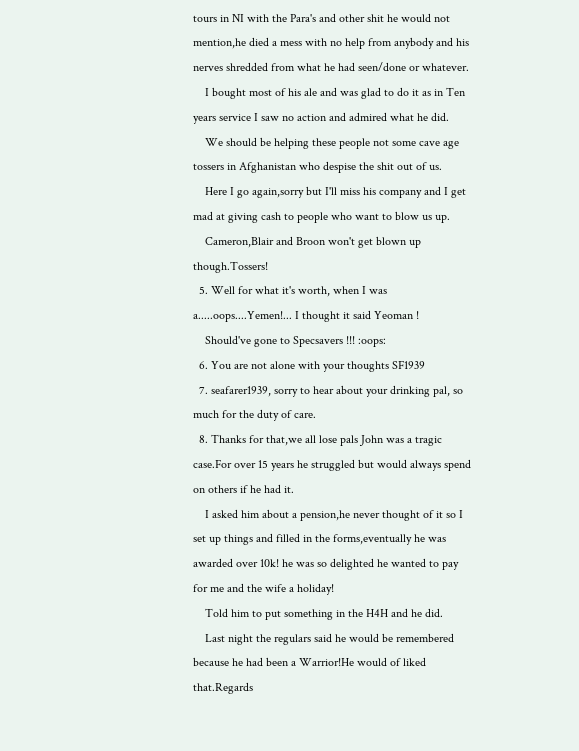tours in NI with the Para's and other shit he would not mention,he died a mess with no help from anybody and his nerves shredded from what he had seen/done or whatever.
    I bought most of his ale and was glad to do it as in Ten years service I saw no action and admired what he did.
    We should be helping these people not some cave age tossers in Afghanistan who despise the shit out of us.
    Here I go again,sorry but I'll miss his company and I get mad at giving cash to people who want to blow us up.
    Cameron,Blair and Broon won't get blown up though.Tossers!
  5. Well for what it's worth, when I was a.....oops....Yemen!... I thought it said Yeoman !
    Should've gone to Specsavers !!! :oops:
  6. You are not alone with your thoughts SF1939
  7. seafarer1939, sorry to hear about your drinking pal, so much for the duty of care.
  8. Thanks for that,we all lose pals John was a tragic case.For over 15 years he struggled but would always spend on others if he had it.
    I asked him about a pension,he never thought of it so I set up things and filled in the forms,eventually he was awarded over 10k! he was so delighted he wanted to pay for me and the wife a holiday!
    Told him to put something in the H4H and he did.
    Last night the regulars said he would be remembered because he had been a Warrior!He would of liked that.Regards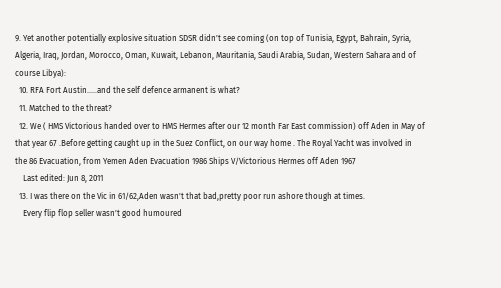9. Yet another potentially explosive situation SDSR didn't see coming (on top of Tunisia, Egypt, Bahrain, Syria, Algeria, Iraq, Jordan, Morocco, Oman, Kuwait, Lebanon, Mauritania, Saudi Arabia, Sudan, Western Sahara and of course Libya):
  10. RFA Fort Austin.....and the self defence armanent is what?
  11. Matched to the threat?
  12. We ( HMS Victorious handed over to HMS Hermes after our 12 month Far East commission) off Aden in May of that year 67 .Before getting caught up in the Suez Conflict, on our way home . The Royal Yacht was involved in the 86 Evacuation, from Yemen Aden Evacuation 1986 Ships V/Victorious Hermes off Aden 1967
    Last edited: Jun 8, 2011
  13. I was there on the Vic in 61/62,Aden wasn't that bad,pretty poor run ashore though at times.
    Every flip flop seller wasn't good humoured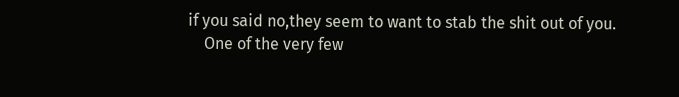if you said no,they seem to want to stab the shit out of you.
    One of the very few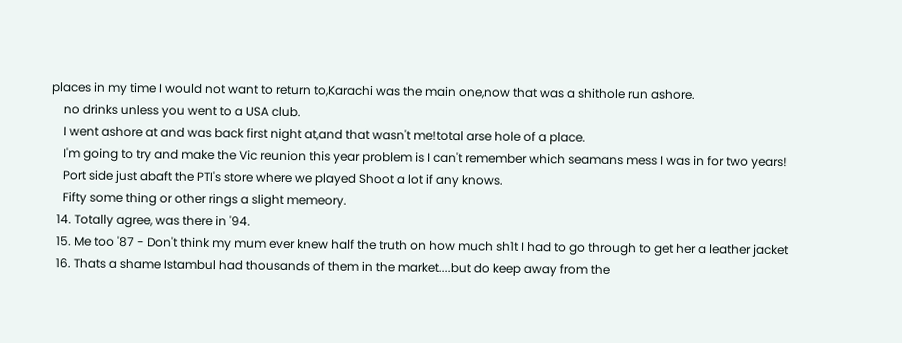places in my time I would not want to return to,Karachi was the main one,now that was a shithole run ashore.
    no drinks unless you went to a USA club.
    I went ashore at and was back first night at,and that wasn't me!total arse hole of a place.
    I'm going to try and make the Vic reunion this year problem is I can't remember which seamans mess I was in for two years!
    Port side just abaft the PTI's store where we played Shoot a lot if any knows.
    Fifty some thing or other rings a slight memeory.
  14. Totally agree, was there in '94.
  15. Me too '87 - Don't think my mum ever knew half the truth on how much sh1t I had to go through to get her a leather jacket
  16. Thats a shame Istambul had thousands of them in the market....but do keep away from the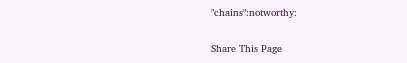"chains":notworthy:

Share This Page